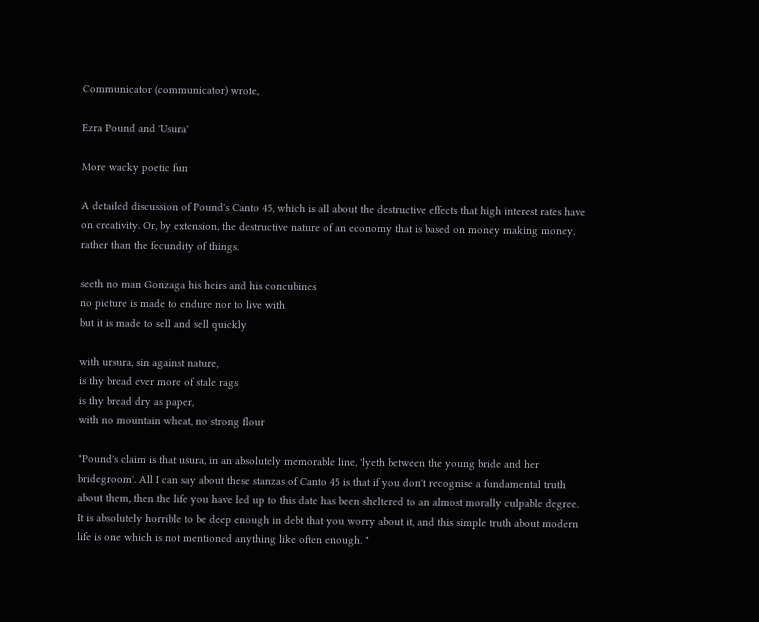Communicator (communicator) wrote,

Ezra Pound and 'Usura'

More wacky poetic fun

A detailed discussion of Pound's Canto 45, which is all about the destructive effects that high interest rates have on creativity. Or, by extension, the destructive nature of an economy that is based on money making money, rather than the fecundity of things.

seeth no man Gonzaga his heirs and his concubines
no picture is made to endure nor to live with
but it is made to sell and sell quickly

with ursura, sin against nature,
is thy bread ever more of stale rags
is thy bread dry as paper,
with no mountain wheat, no strong flour

"Pound's claim is that usura, in an absolutely memorable line, 'lyeth between the young bride and her bridegroom'. All I can say about these stanzas of Canto 45 is that if you don't recognise a fundamental truth about them, then the life you have led up to this date has been sheltered to an almost morally culpable degree. It is absolutely horrible to be deep enough in debt that you worry about it, and this simple truth about modern life is one which is not mentioned anything like often enough. "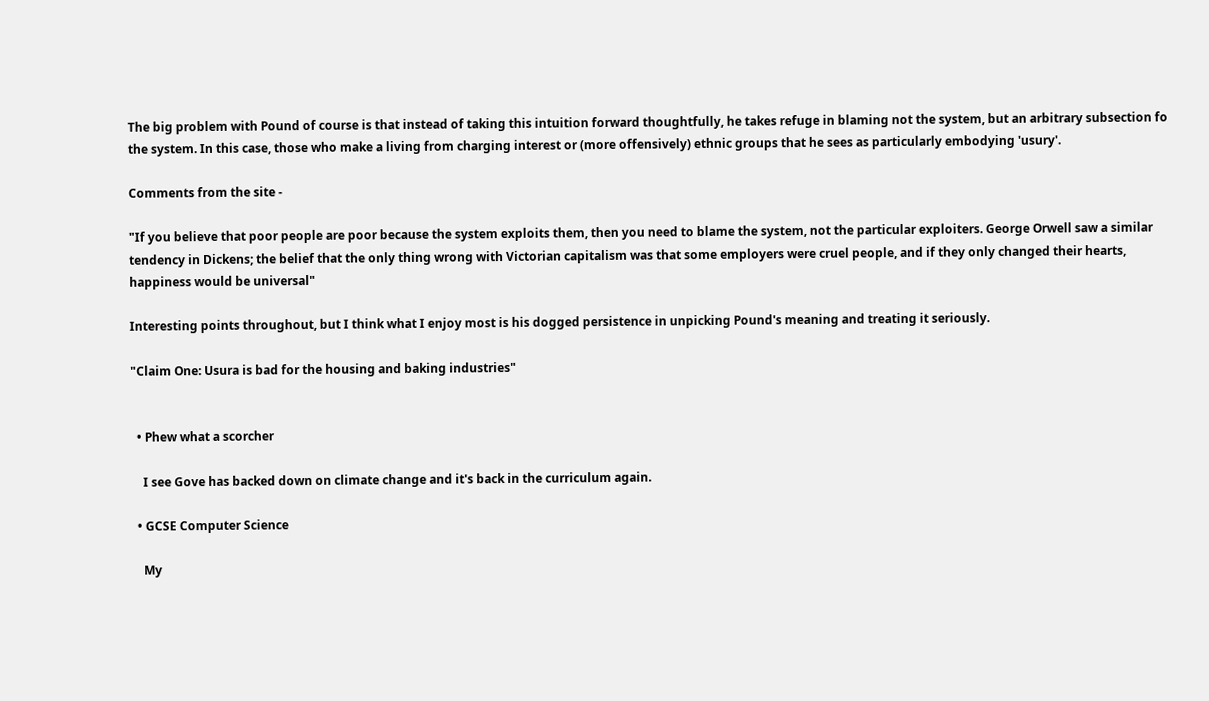The big problem with Pound of course is that instead of taking this intuition forward thoughtfully, he takes refuge in blaming not the system, but an arbitrary subsection fo the system. In this case, those who make a living from charging interest or (more offensively) ethnic groups that he sees as particularly embodying 'usury'.

Comments from the site -

"If you believe that poor people are poor because the system exploits them, then you need to blame the system, not the particular exploiters. George Orwell saw a similar tendency in Dickens; the belief that the only thing wrong with Victorian capitalism was that some employers were cruel people, and if they only changed their hearts, happiness would be universal"

Interesting points throughout, but I think what I enjoy most is his dogged persistence in unpicking Pound's meaning and treating it seriously.

"Claim One: Usura is bad for the housing and baking industries"


  • Phew what a scorcher

    I see Gove has backed down on climate change and it's back in the curriculum again.

  • GCSE Computer Science

    My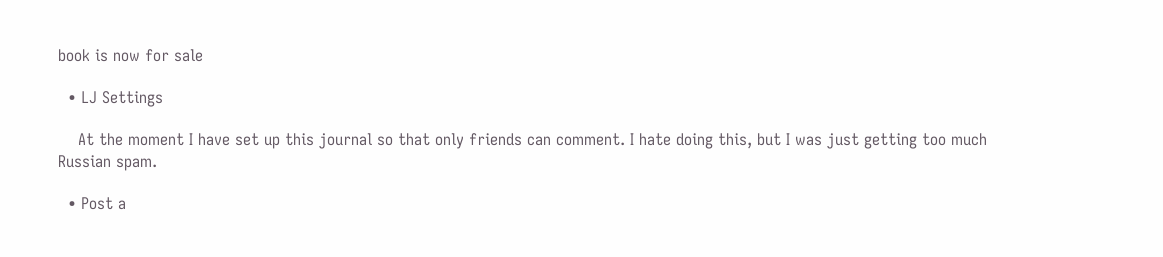book is now for sale

  • LJ Settings

    At the moment I have set up this journal so that only friends can comment. I hate doing this, but I was just getting too much Russian spam.

  • Post a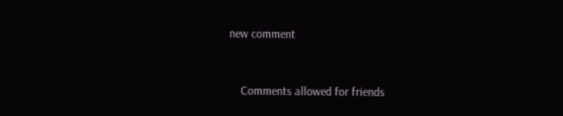new comment


    Comments allowed for friends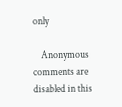only

    Anonymous comments are disabled in this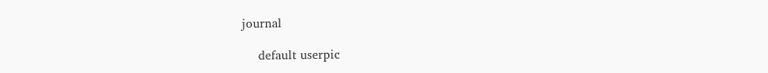journal

    default userpic